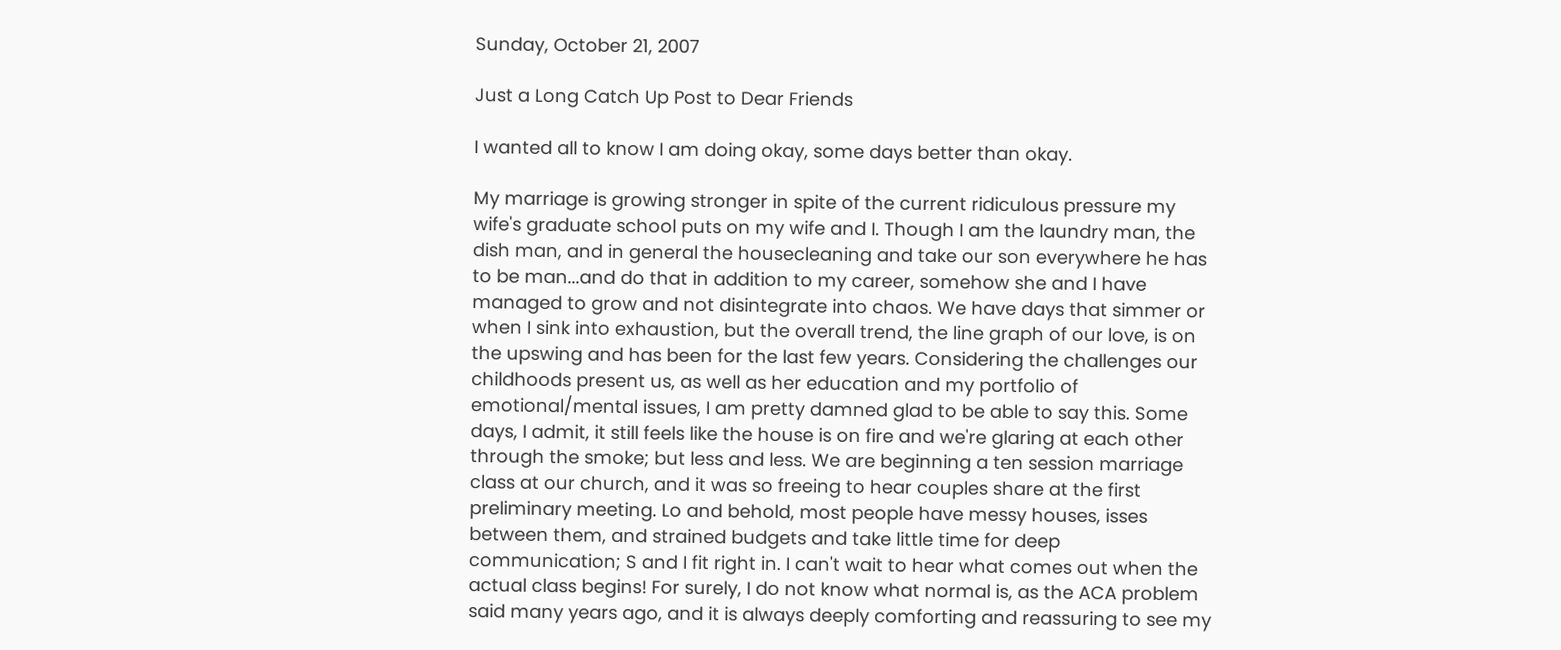Sunday, October 21, 2007

Just a Long Catch Up Post to Dear Friends

I wanted all to know I am doing okay, some days better than okay.

My marriage is growing stronger in spite of the current ridiculous pressure my wife's graduate school puts on my wife and I. Though I am the laundry man, the dish man, and in general the housecleaning and take our son everywhere he has to be man...and do that in addition to my career, somehow she and I have managed to grow and not disintegrate into chaos. We have days that simmer or when I sink into exhaustion, but the overall trend, the line graph of our love, is on the upswing and has been for the last few years. Considering the challenges our childhoods present us, as well as her education and my portfolio of emotional/mental issues, I am pretty damned glad to be able to say this. Some days, I admit, it still feels like the house is on fire and we're glaring at each other through the smoke; but less and less. We are beginning a ten session marriage class at our church, and it was so freeing to hear couples share at the first preliminary meeting. Lo and behold, most people have messy houses, isses between them, and strained budgets and take little time for deep communication; S and I fit right in. I can't wait to hear what comes out when the actual class begins! For surely, I do not know what normal is, as the ACA problem said many years ago, and it is always deeply comforting and reassuring to see my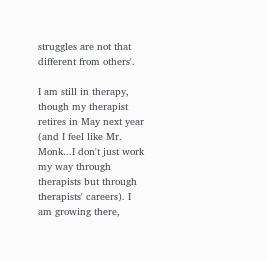struggles are not that different from others'.

I am still in therapy, though my therapist retires in May next year (and I feel like Mr. Monk...I don't just work my way through therapists but through therapists' careers). I am growing there,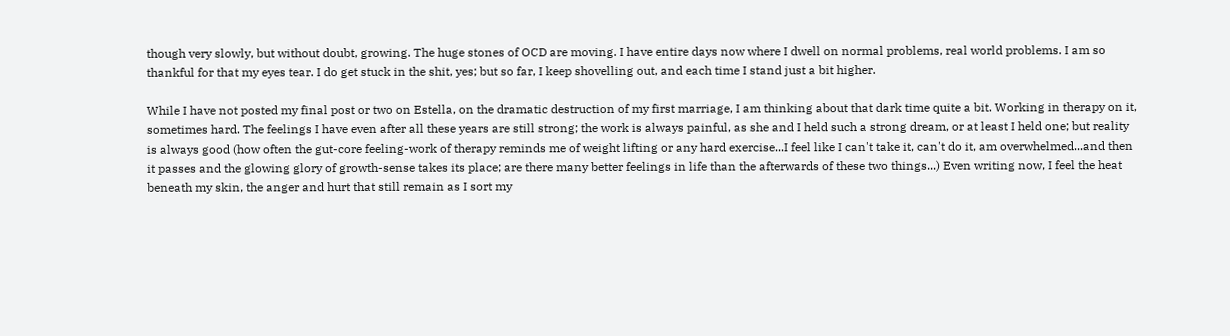though very slowly, but without doubt, growing. The huge stones of OCD are moving. I have entire days now where I dwell on normal problems, real world problems. I am so thankful for that my eyes tear. I do get stuck in the shit, yes; but so far, I keep shovelling out, and each time I stand just a bit higher.

While I have not posted my final post or two on Estella, on the dramatic destruction of my first marriage, I am thinking about that dark time quite a bit. Working in therapy on it, sometimes hard. The feelings I have even after all these years are still strong; the work is always painful, as she and I held such a strong dream, or at least I held one; but reality is always good (how often the gut-core feeling-work of therapy reminds me of weight lifting or any hard exercise...I feel like I can't take it, can't do it, am overwhelmed...and then it passes and the glowing glory of growth-sense takes its place; are there many better feelings in life than the afterwards of these two things...) Even writing now, I feel the heat beneath my skin, the anger and hurt that still remain as I sort my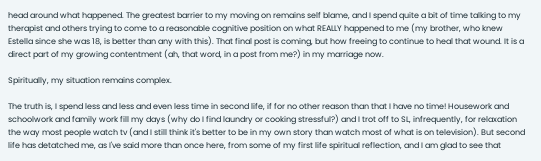head around what happened. The greatest barrier to my moving on remains self blame, and I spend quite a bit of time talking to my therapist and others trying to come to a reasonable cognitive position on what REALLY happened to me (my brother, who knew Estella since she was 18, is better than any with this). That final post is coming, but how freeing to continue to heal that wound. It is a direct part of my growing contentment (ah, that word, in a post from me?) in my marriage now.

Spiritually, my situation remains complex.

The truth is, I spend less and less and even less time in second life, if for no other reason than that I have no time! Housework and schoolwork and family work fill my days (why do I find laundry or cooking stressful?) and I trot off to SL, infrequently, for relaxation the way most people watch tv (and I still think it's better to be in my own story than watch most of what is on television). But second life has detatched me, as I've said more than once here, from some of my first life spiritual reflection, and I am glad to see that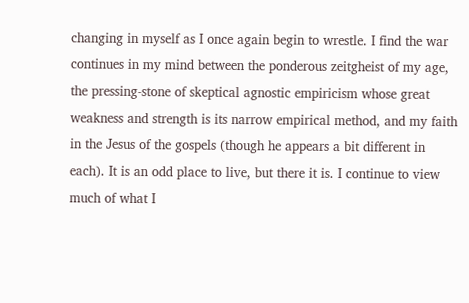changing in myself as I once again begin to wrestle. I find the war continues in my mind between the ponderous zeitgheist of my age, the pressing-stone of skeptical agnostic empiricism whose great weakness and strength is its narrow empirical method, and my faith in the Jesus of the gospels (though he appears a bit different in each). It is an odd place to live, but there it is. I continue to view much of what I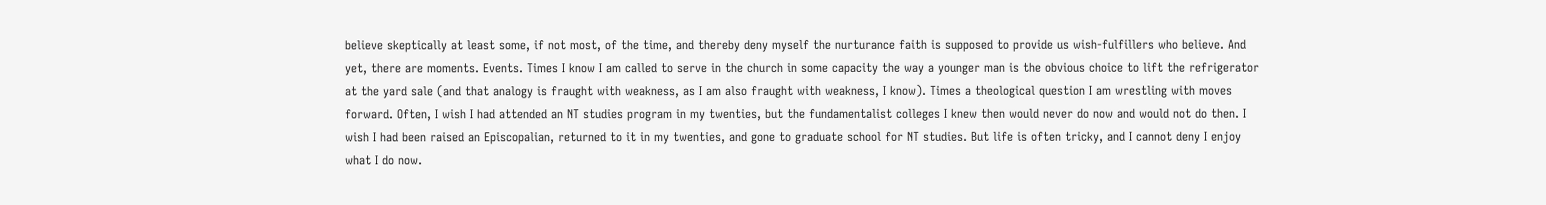believe skeptically at least some, if not most, of the time, and thereby deny myself the nurturance faith is supposed to provide us wish-fulfillers who believe. And yet, there are moments. Events. Times I know I am called to serve in the church in some capacity the way a younger man is the obvious choice to lift the refrigerator at the yard sale (and that analogy is fraught with weakness, as I am also fraught with weakness, I know). Times a theological question I am wrestling with moves forward. Often, I wish I had attended an NT studies program in my twenties, but the fundamentalist colleges I knew then would never do now and would not do then. I wish I had been raised an Episcopalian, returned to it in my twenties, and gone to graduate school for NT studies. But life is often tricky, and I cannot deny I enjoy what I do now.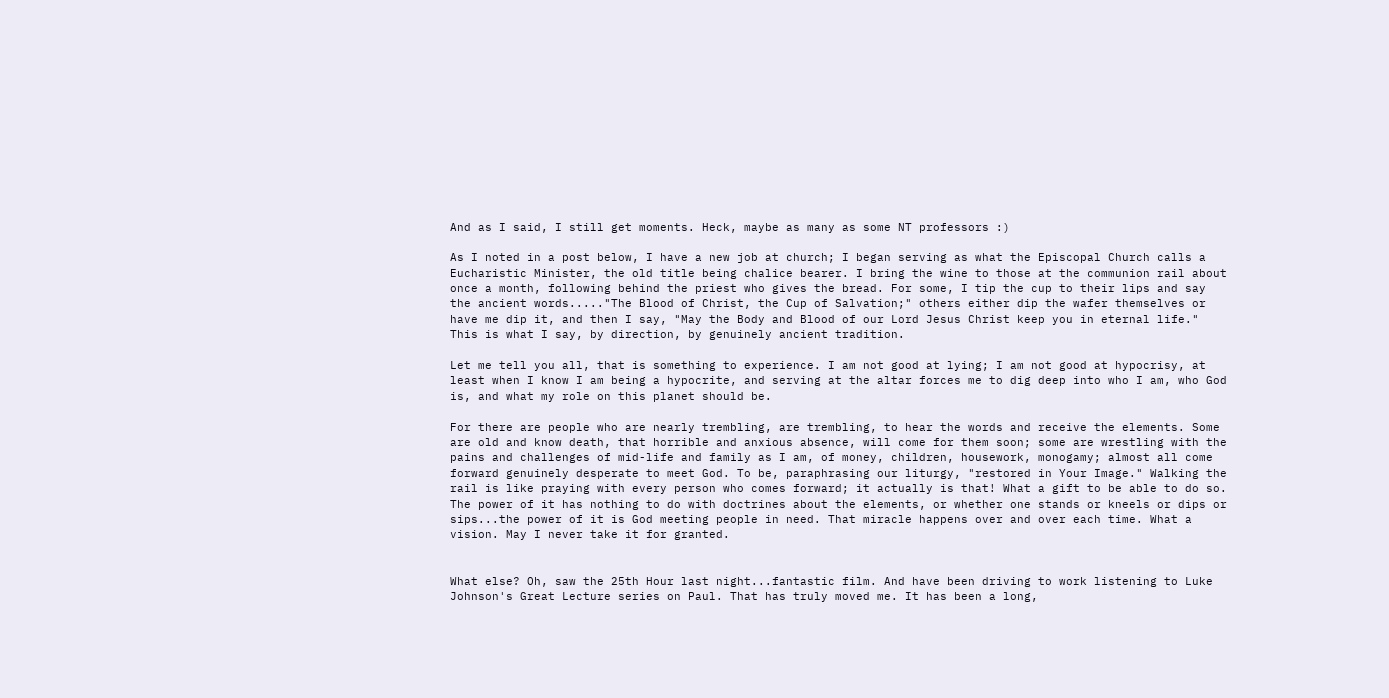And as I said, I still get moments. Heck, maybe as many as some NT professors :)

As I noted in a post below, I have a new job at church; I began serving as what the Episcopal Church calls a Eucharistic Minister, the old title being chalice bearer. I bring the wine to those at the communion rail about once a month, following behind the priest who gives the bread. For some, I tip the cup to their lips and say the ancient words....."The Blood of Christ, the Cup of Salvation;" others either dip the wafer themselves or have me dip it, and then I say, "May the Body and Blood of our Lord Jesus Christ keep you in eternal life." This is what I say, by direction, by genuinely ancient tradition.

Let me tell you all, that is something to experience. I am not good at lying; I am not good at hypocrisy, at least when I know I am being a hypocrite, and serving at the altar forces me to dig deep into who I am, who God is, and what my role on this planet should be.

For there are people who are nearly trembling, are trembling, to hear the words and receive the elements. Some are old and know death, that horrible and anxious absence, will come for them soon; some are wrestling with the pains and challenges of mid-life and family as I am, of money, children, housework, monogamy; almost all come forward genuinely desperate to meet God. To be, paraphrasing our liturgy, "restored in Your Image." Walking the rail is like praying with every person who comes forward; it actually is that! What a gift to be able to do so. The power of it has nothing to do with doctrines about the elements, or whether one stands or kneels or dips or sips...the power of it is God meeting people in need. That miracle happens over and over each time. What a vision. May I never take it for granted.


What else? Oh, saw the 25th Hour last night...fantastic film. And have been driving to work listening to Luke Johnson's Great Lecture series on Paul. That has truly moved me. It has been a long,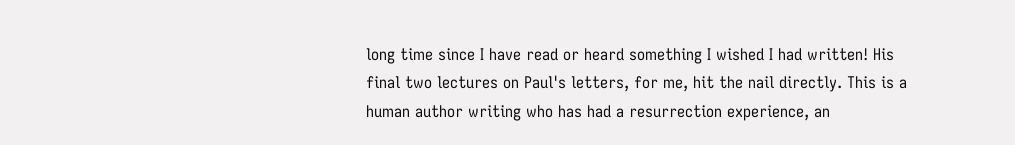long time since I have read or heard something I wished I had written! His final two lectures on Paul's letters, for me, hit the nail directly. This is a human author writing who has had a resurrection experience, an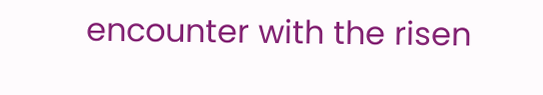encounter with the risen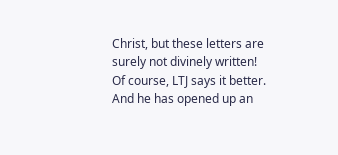Christ, but these letters are surely not divinely written! Of course, LTJ says it better. And he has opened up an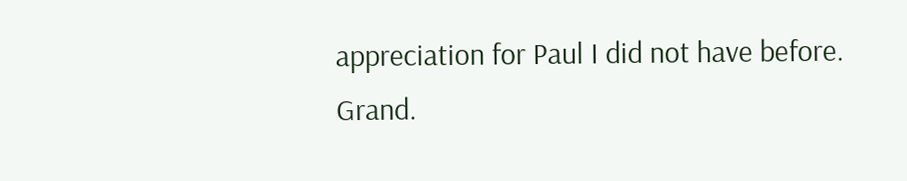appreciation for Paul I did not have before. Grand.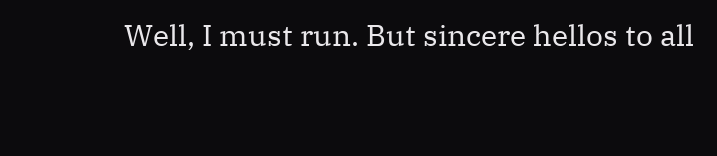Well, I must run. But sincere hellos to all